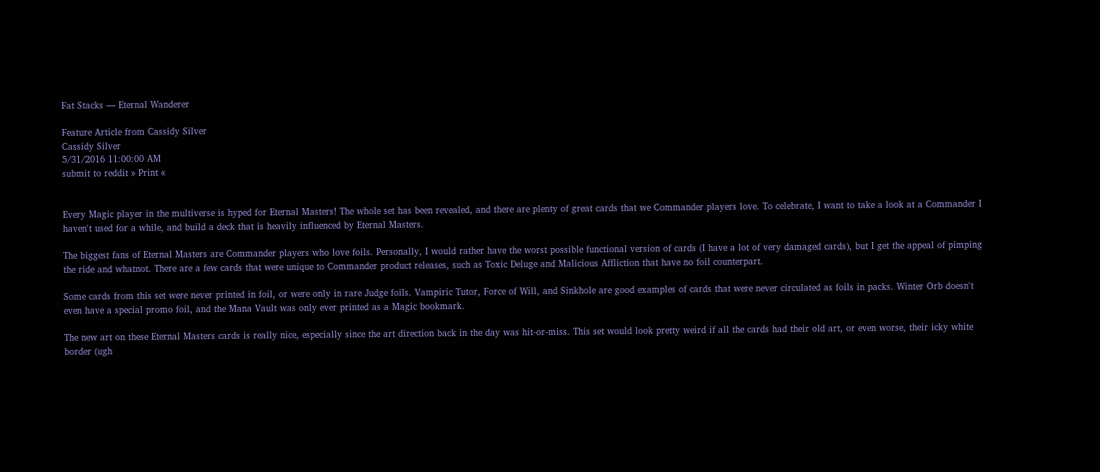Fat Stacks — Eternal Wanderer

Feature Article from Cassidy Silver
Cassidy Silver
5/31/2016 11:00:00 AM
submit to reddit » Print «


Every Magic player in the multiverse is hyped for Eternal Masters! The whole set has been revealed, and there are plenty of great cards that we Commander players love. To celebrate, I want to take a look at a Commander I haven't used for a while, and build a deck that is heavily influenced by Eternal Masters.

The biggest fans of Eternal Masters are Commander players who love foils. Personally, I would rather have the worst possible functional version of cards (I have a lot of very damaged cards), but I get the appeal of pimping the ride and whatnot. There are a few cards that were unique to Commander product releases, such as Toxic Deluge and Malicious Affliction that have no foil counterpart.

Some cards from this set were never printed in foil, or were only in rare Judge foils. Vampiric Tutor, Force of Will, and Sinkhole are good examples of cards that were never circulated as foils in packs. Winter Orb doesn't even have a special promo foil, and the Mana Vault was only ever printed as a Magic bookmark.

The new art on these Eternal Masters cards is really nice, especially since the art direction back in the day was hit-or-miss. This set would look pretty weird if all the cards had their old art, or even worse, their icky white border (ugh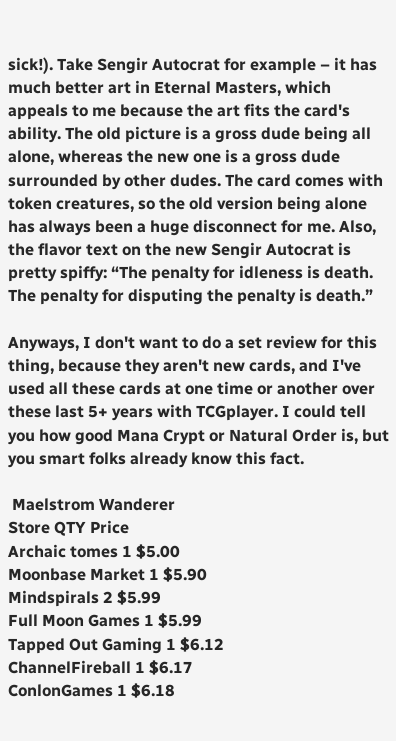sick!). Take Sengir Autocrat for example – it has much better art in Eternal Masters, which appeals to me because the art fits the card's ability. The old picture is a gross dude being all alone, whereas the new one is a gross dude surrounded by other dudes. The card comes with token creatures, so the old version being alone has always been a huge disconnect for me. Also, the flavor text on the new Sengir Autocrat is pretty spiffy: “The penalty for idleness is death. The penalty for disputing the penalty is death.”

Anyways, I don't want to do a set review for this thing, because they aren't new cards, and I've used all these cards at one time or another over these last 5+ years with TCGplayer. I could tell you how good Mana Crypt or Natural Order is, but you smart folks already know this fact.

 Maelstrom Wanderer
Store QTY Price
Archaic tomes 1 $5.00
Moonbase Market 1 $5.90
Mindspirals 2 $5.99
Full Moon Games 1 $5.99
Tapped Out Gaming 1 $6.12
ChannelFireball 1 $6.17
ConlonGames 1 $6.18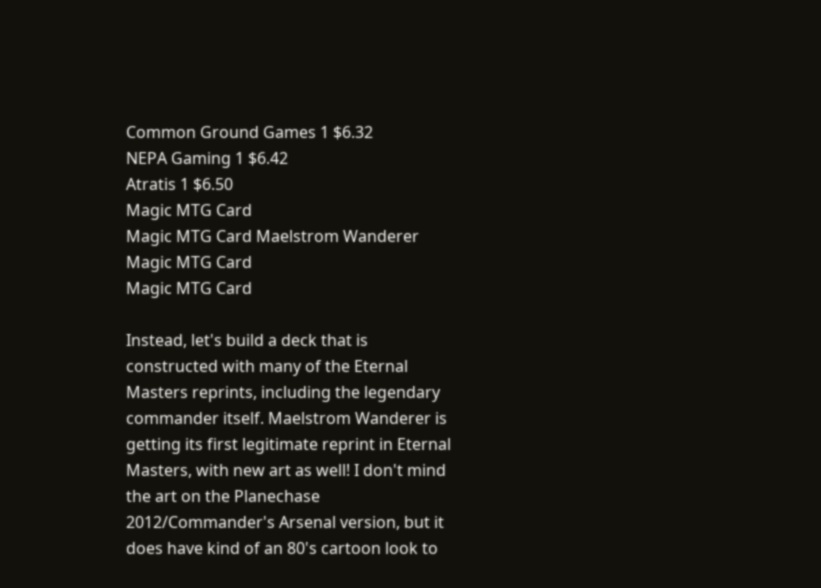Common Ground Games 1 $6.32
NEPA Gaming 1 $6.42
Atratis 1 $6.50
Magic MTG Card
Magic MTG Card Maelstrom Wanderer Magic MTG Card
Magic MTG Card

Instead, let's build a deck that is constructed with many of the Eternal Masters reprints, including the legendary commander itself. Maelstrom Wanderer is getting its first legitimate reprint in Eternal Masters, with new art as well! I don't mind the art on the Planechase 2012/Commander's Arsenal version, but it does have kind of an 80's cartoon look to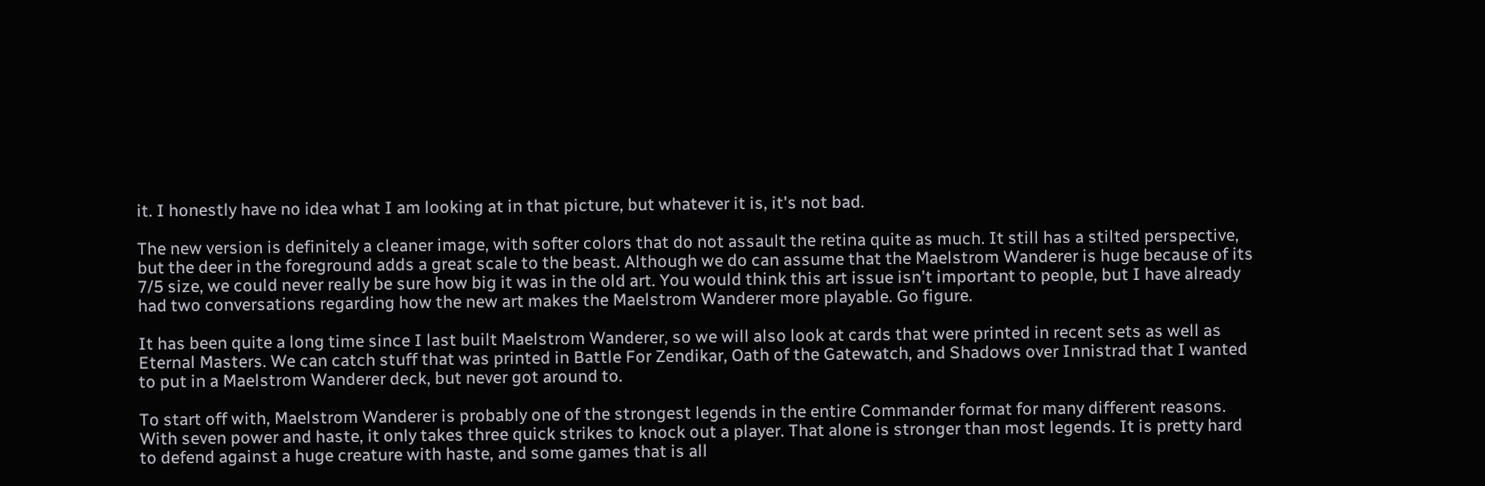it. I honestly have no idea what I am looking at in that picture, but whatever it is, it's not bad.

The new version is definitely a cleaner image, with softer colors that do not assault the retina quite as much. It still has a stilted perspective, but the deer in the foreground adds a great scale to the beast. Although we do can assume that the Maelstrom Wanderer is huge because of its 7/5 size, we could never really be sure how big it was in the old art. You would think this art issue isn't important to people, but I have already had two conversations regarding how the new art makes the Maelstrom Wanderer more playable. Go figure.

It has been quite a long time since I last built Maelstrom Wanderer, so we will also look at cards that were printed in recent sets as well as Eternal Masters. We can catch stuff that was printed in Battle For Zendikar, Oath of the Gatewatch, and Shadows over Innistrad that I wanted to put in a Maelstrom Wanderer deck, but never got around to.

To start off with, Maelstrom Wanderer is probably one of the strongest legends in the entire Commander format for many different reasons. With seven power and haste, it only takes three quick strikes to knock out a player. That alone is stronger than most legends. It is pretty hard to defend against a huge creature with haste, and some games that is all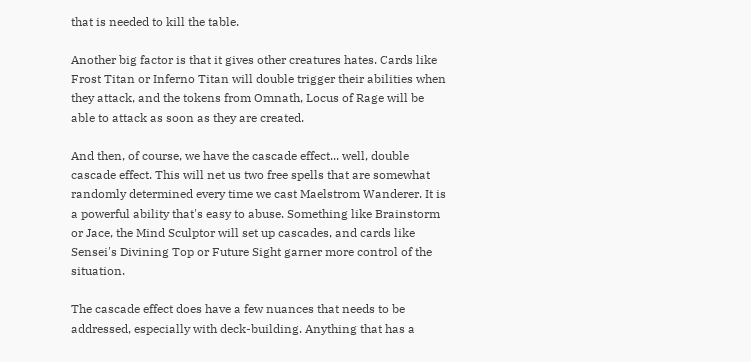that is needed to kill the table.

Another big factor is that it gives other creatures hates. Cards like Frost Titan or Inferno Titan will double trigger their abilities when they attack, and the tokens from Omnath, Locus of Rage will be able to attack as soon as they are created.

And then, of course, we have the cascade effect... well, double cascade effect. This will net us two free spells that are somewhat randomly determined every time we cast Maelstrom Wanderer. It is a powerful ability that's easy to abuse. Something like Brainstorm or Jace, the Mind Sculptor will set up cascades, and cards like Sensei's Divining Top or Future Sight garner more control of the situation.

The cascade effect does have a few nuances that needs to be addressed, especially with deck-building. Anything that has a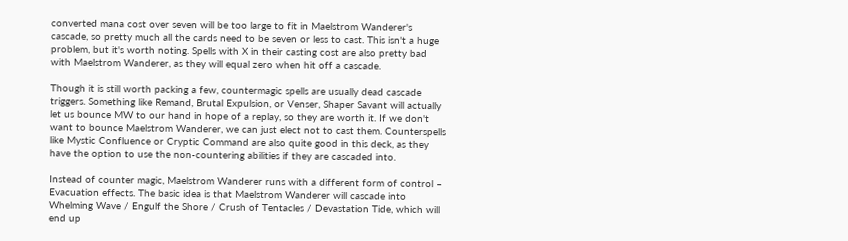converted mana cost over seven will be too large to fit in Maelstrom Wanderer's cascade, so pretty much all the cards need to be seven or less to cast. This isn't a huge problem, but it's worth noting. Spells with X in their casting cost are also pretty bad with Maelstrom Wanderer, as they will equal zero when hit off a cascade.

Though it is still worth packing a few, countermagic spells are usually dead cascade triggers. Something like Remand, Brutal Expulsion, or Venser, Shaper Savant will actually let us bounce MW to our hand in hope of a replay, so they are worth it. If we don't want to bounce Maelstrom Wanderer, we can just elect not to cast them. Counterspells like Mystic Confluence or Cryptic Command are also quite good in this deck, as they have the option to use the non-countering abilities if they are cascaded into.

Instead of counter magic, Maelstrom Wanderer runs with a different form of control – Evacuation effects. The basic idea is that Maelstrom Wanderer will cascade into Whelming Wave / Engulf the Shore / Crush of Tentacles / Devastation Tide, which will end up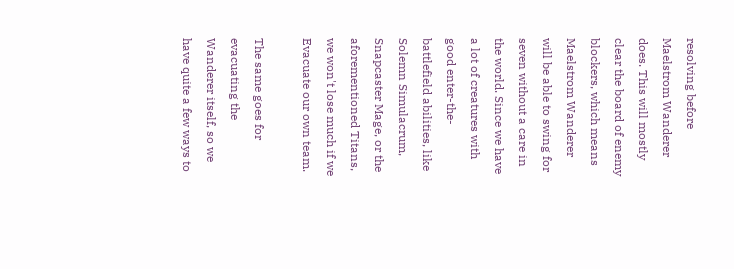resolving before Maelstrom Wanderer does. This will mostly clear the board of enemy blockers, which means Maelstrom Wanderer will be able to swing for seven without a care in the world. Since we have a lot of creatures with good enter-the-battlefield abilities, like Solemn Simulacrum, Snapcaster Mage, or the aforementioned Titans, we won't lose much if we Evacuate our own team.

The same goes for evacuating the Wanderer itself, so we have quite a few ways to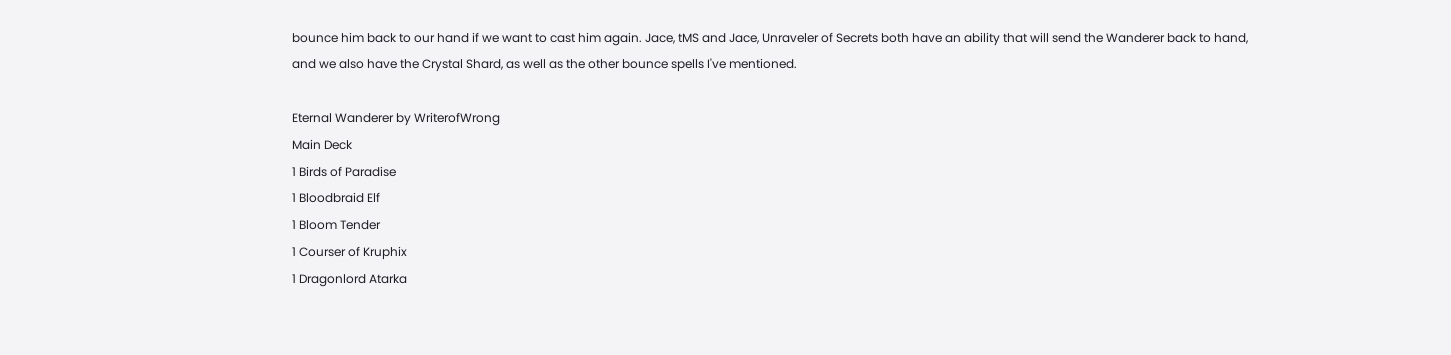bounce him back to our hand if we want to cast him again. Jace, tMS and Jace, Unraveler of Secrets both have an ability that will send the Wanderer back to hand, and we also have the Crystal Shard, as well as the other bounce spells I've mentioned.

Eternal Wanderer by WriterofWrong
Main Deck
1 Birds of Paradise
1 Bloodbraid Elf
1 Bloom Tender
1 Courser of Kruphix
1 Dragonlord Atarka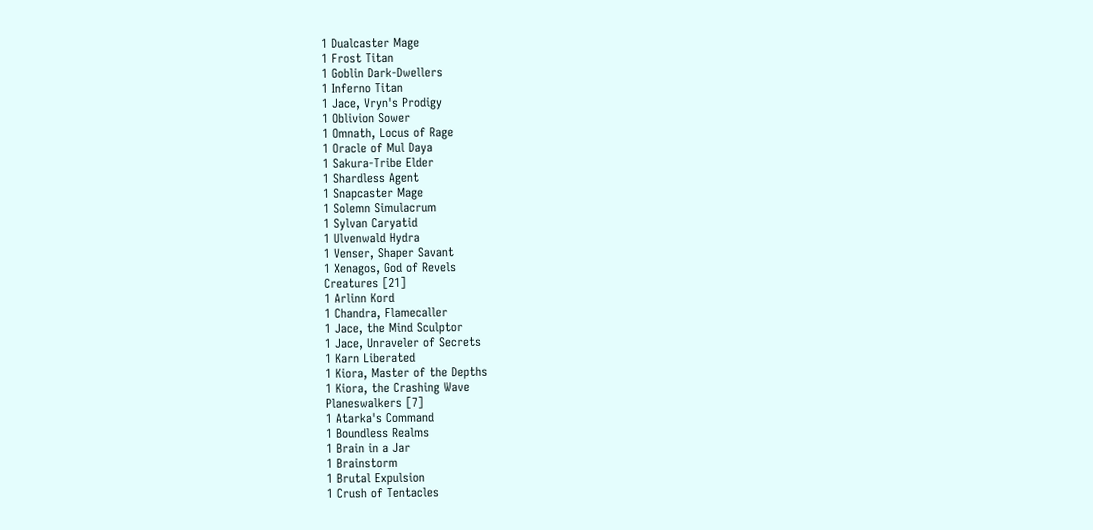1 Dualcaster Mage
1 Frost Titan
1 Goblin Dark-Dwellers
1 Inferno Titan
1 Jace, Vryn's Prodigy
1 Oblivion Sower
1 Omnath, Locus of Rage
1 Oracle of Mul Daya
1 Sakura-Tribe Elder
1 Shardless Agent
1 Snapcaster Mage
1 Solemn Simulacrum
1 Sylvan Caryatid
1 Ulvenwald Hydra
1 Venser, Shaper Savant
1 Xenagos, God of Revels
Creatures [21]
1 Arlinn Kord
1 Chandra, Flamecaller
1 Jace, the Mind Sculptor
1 Jace, Unraveler of Secrets
1 Karn Liberated
1 Kiora, Master of the Depths
1 Kiora, the Crashing Wave
Planeswalkers [7]
1 Atarka's Command
1 Boundless Realms
1 Brain in a Jar
1 Brainstorm
1 Brutal Expulsion
1 Crush of Tentacles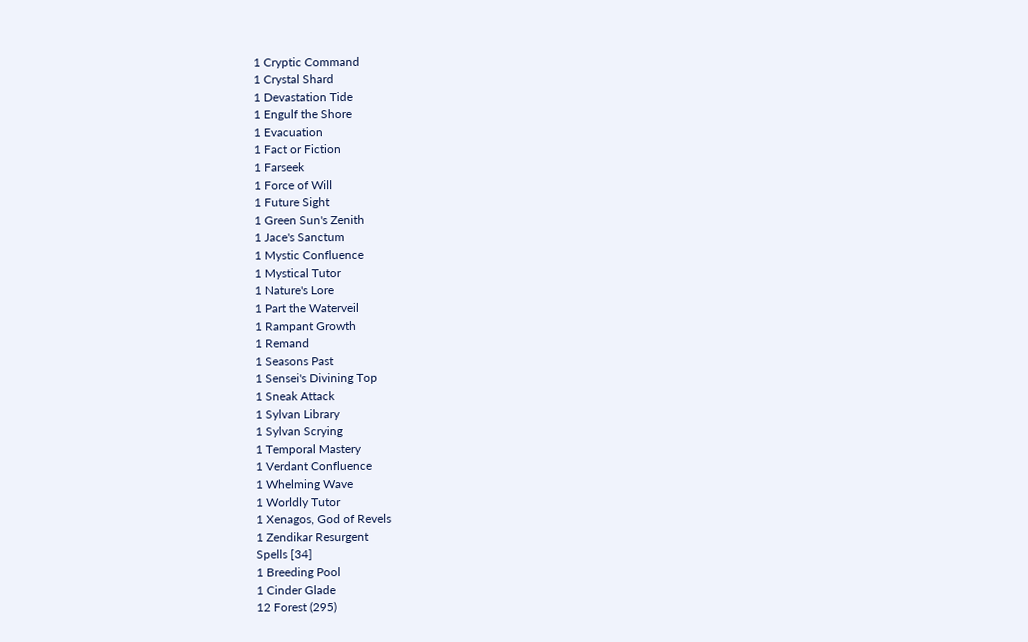1 Cryptic Command
1 Crystal Shard
1 Devastation Tide
1 Engulf the Shore
1 Evacuation
1 Fact or Fiction
1 Farseek
1 Force of Will
1 Future Sight
1 Green Sun's Zenith
1 Jace's Sanctum
1 Mystic Confluence
1 Mystical Tutor
1 Nature's Lore
1 Part the Waterveil
1 Rampant Growth
1 Remand
1 Seasons Past
1 Sensei's Divining Top
1 Sneak Attack
1 Sylvan Library
1 Sylvan Scrying
1 Temporal Mastery
1 Verdant Confluence
1 Whelming Wave
1 Worldly Tutor
1 Xenagos, God of Revels
1 Zendikar Resurgent
Spells [34]
1 Breeding Pool
1 Cinder Glade
12 Forest (295)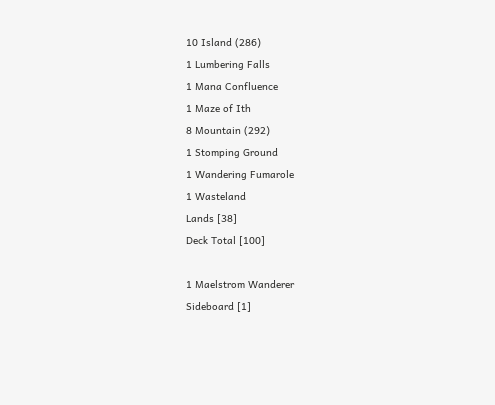10 Island (286)
1 Lumbering Falls
1 Mana Confluence
1 Maze of Ith
8 Mountain (292)
1 Stomping Ground
1 Wandering Fumarole
1 Wasteland
Lands [38]
Deck Total [100]

1 Maelstrom Wanderer
Sideboard [1]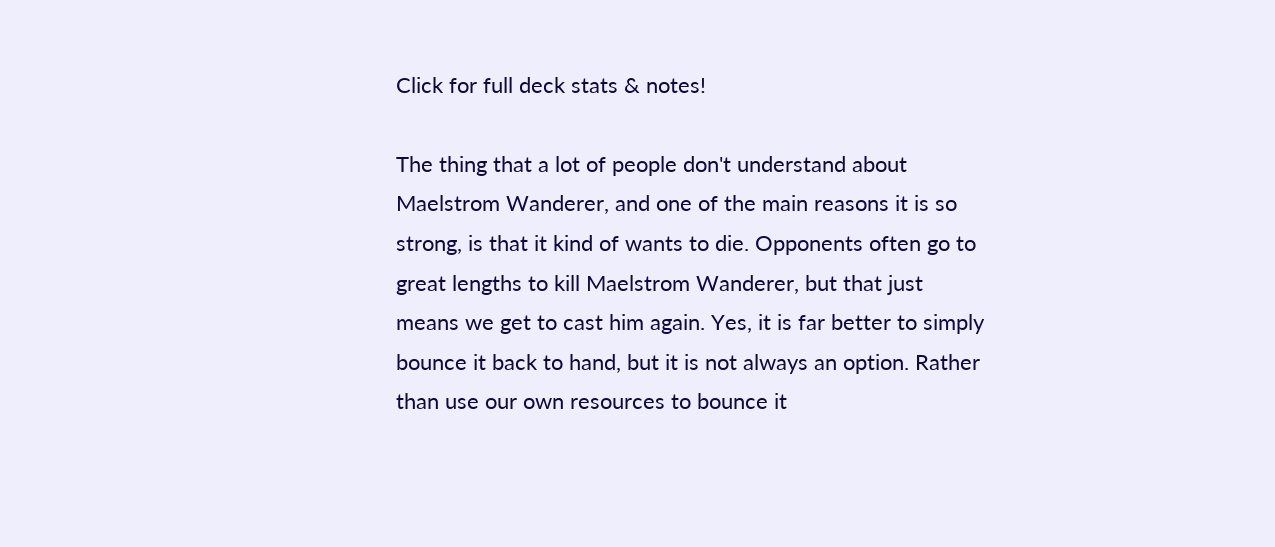Click for full deck stats & notes!

The thing that a lot of people don't understand about Maelstrom Wanderer, and one of the main reasons it is so strong, is that it kind of wants to die. Opponents often go to great lengths to kill Maelstrom Wanderer, but that just means we get to cast him again. Yes, it is far better to simply bounce it back to hand, but it is not always an option. Rather than use our own resources to bounce it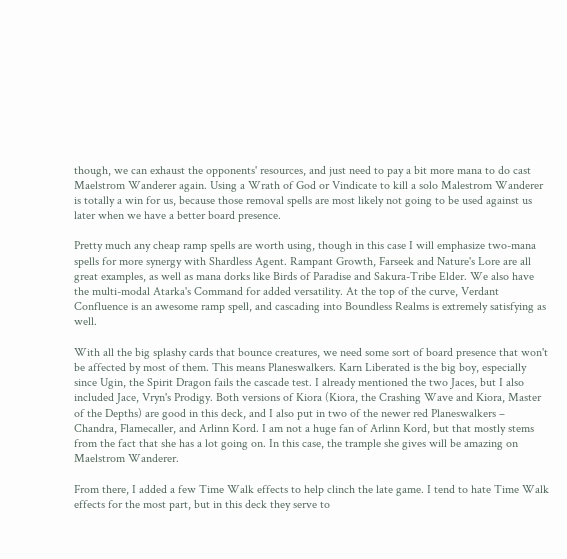though, we can exhaust the opponents' resources, and just need to pay a bit more mana to do cast Maelstrom Wanderer again. Using a Wrath of God or Vindicate to kill a solo Malestrom Wanderer is totally a win for us, because those removal spells are most likely not going to be used against us later when we have a better board presence.

Pretty much any cheap ramp spells are worth using, though in this case I will emphasize two-mana spells for more synergy with Shardless Agent. Rampant Growth, Farseek and Nature's Lore are all great examples, as well as mana dorks like Birds of Paradise and Sakura-Tribe Elder. We also have the multi-modal Atarka's Command for added versatility. At the top of the curve, Verdant Confluence is an awesome ramp spell, and cascading into Boundless Realms is extremely satisfying as well.

With all the big splashy cards that bounce creatures, we need some sort of board presence that won't be affected by most of them. This means Planeswalkers. Karn Liberated is the big boy, especially since Ugin, the Spirit Dragon fails the cascade test. I already mentioned the two Jaces, but I also included Jace, Vryn's Prodigy. Both versions of Kiora (Kiora, the Crashing Wave and Kiora, Master of the Depths) are good in this deck, and I also put in two of the newer red Planeswalkers – Chandra, Flamecaller, and Arlinn Kord. I am not a huge fan of Arlinn Kord, but that mostly stems from the fact that she has a lot going on. In this case, the trample she gives will be amazing on Maelstrom Wanderer.

From there, I added a few Time Walk effects to help clinch the late game. I tend to hate Time Walk effects for the most part, but in this deck they serve to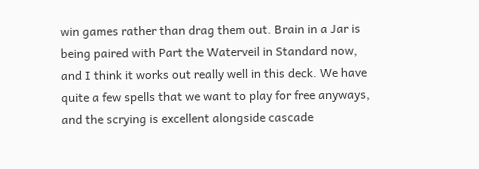win games rather than drag them out. Brain in a Jar is being paired with Part the Waterveil in Standard now, and I think it works out really well in this deck. We have quite a few spells that we want to play for free anyways, and the scrying is excellent alongside cascade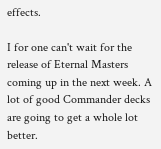effects.

I for one can't wait for the release of Eternal Masters coming up in the next week. A lot of good Commander decks are going to get a whole lot better.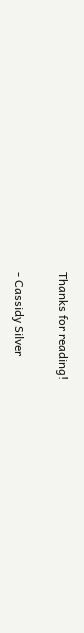Thanks for reading!

- Cassidy Silver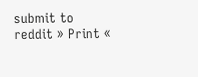submit to reddit » Print «